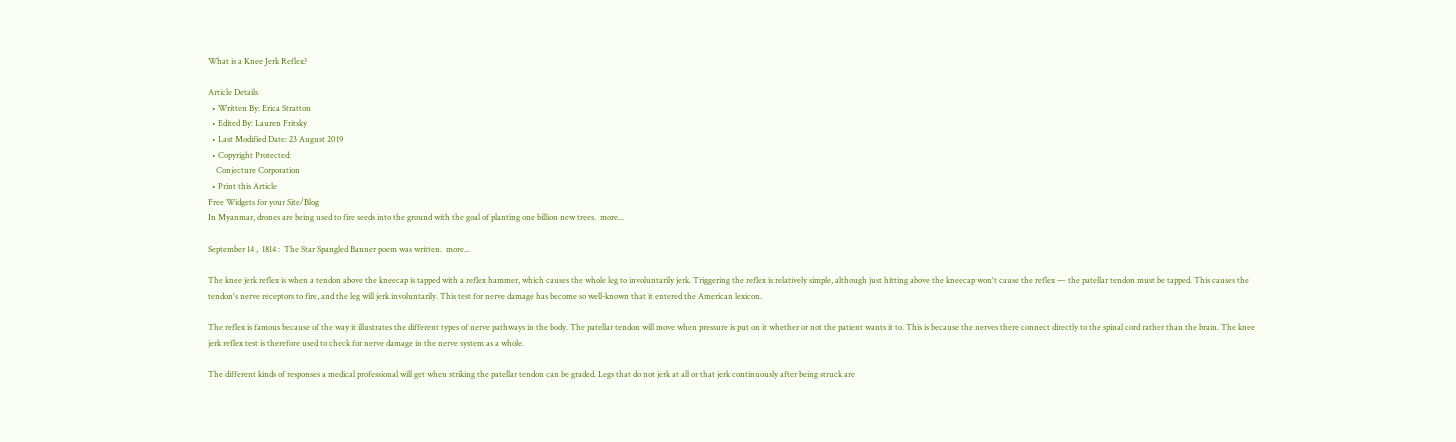What is a Knee Jerk Reflex?

Article Details
  • Written By: Erica Stratton
  • Edited By: Lauren Fritsky
  • Last Modified Date: 23 August 2019
  • Copyright Protected:
    Conjecture Corporation
  • Print this Article
Free Widgets for your Site/Blog
In Myanmar, drones are being used to fire seeds into the ground with the goal of planting one billion new trees.  more...

September 14 ,  1814 :  The Star Spangled Banner poem was written.  more...

The knee jerk reflex is when a tendon above the kneecap is tapped with a reflex hammer, which causes the whole leg to involuntarily jerk. Triggering the reflex is relatively simple, although just hitting above the kneecap won't cause the reflex — the patellar tendon must be tapped. This causes the tendon's nerve receptors to fire, and the leg will jerk involuntarily. This test for nerve damage has become so well-known that it entered the American lexicon.

The reflex is famous because of the way it illustrates the different types of nerve pathways in the body. The patellar tendon will move when pressure is put on it whether or not the patient wants it to. This is because the nerves there connect directly to the spinal cord rather than the brain. The knee jerk reflex test is therefore used to check for nerve damage in the nerve system as a whole.

The different kinds of responses a medical professional will get when striking the patellar tendon can be graded. Legs that do not jerk at all or that jerk continuously after being struck are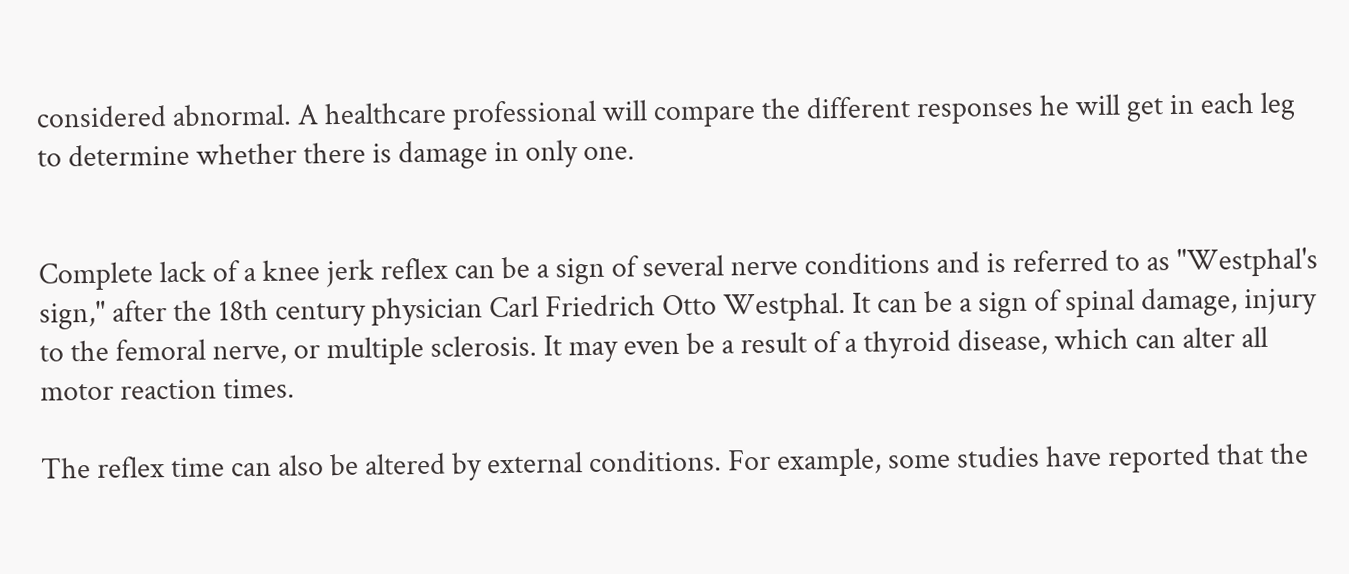considered abnormal. A healthcare professional will compare the different responses he will get in each leg to determine whether there is damage in only one.


Complete lack of a knee jerk reflex can be a sign of several nerve conditions and is referred to as "Westphal's sign," after the 18th century physician Carl Friedrich Otto Westphal. It can be a sign of spinal damage, injury to the femoral nerve, or multiple sclerosis. It may even be a result of a thyroid disease, which can alter all motor reaction times.

The reflex time can also be altered by external conditions. For example, some studies have reported that the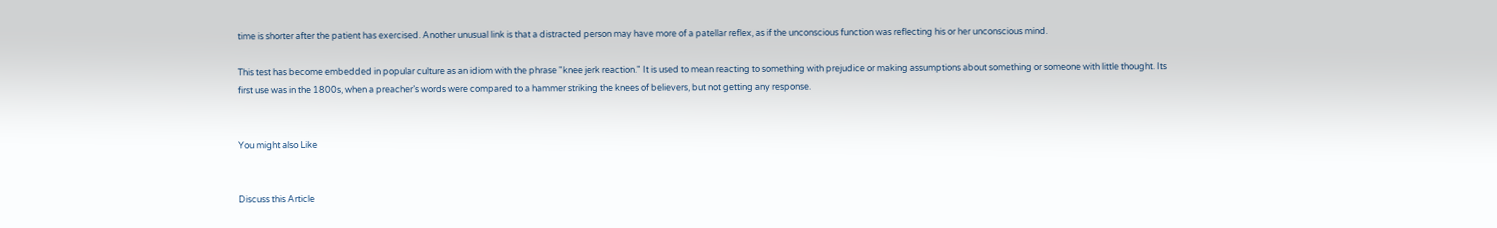time is shorter after the patient has exercised. Another unusual link is that a distracted person may have more of a patellar reflex, as if the unconscious function was reflecting his or her unconscious mind.

This test has become embedded in popular culture as an idiom with the phrase "knee jerk reaction." It is used to mean reacting to something with prejudice or making assumptions about something or someone with little thought. Its first use was in the 1800s, when a preacher’s words were compared to a hammer striking the knees of believers, but not getting any response.


You might also Like


Discuss this Article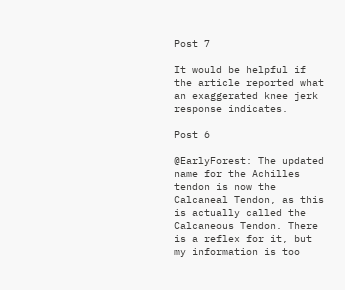Post 7

It would be helpful if the article reported what an exaggerated knee jerk response indicates.

Post 6

@EarlyForest: The updated name for the Achilles tendon is now the Calcaneal Tendon, as this is actually called the Calcaneous Tendon. There is a reflex for it, but my information is too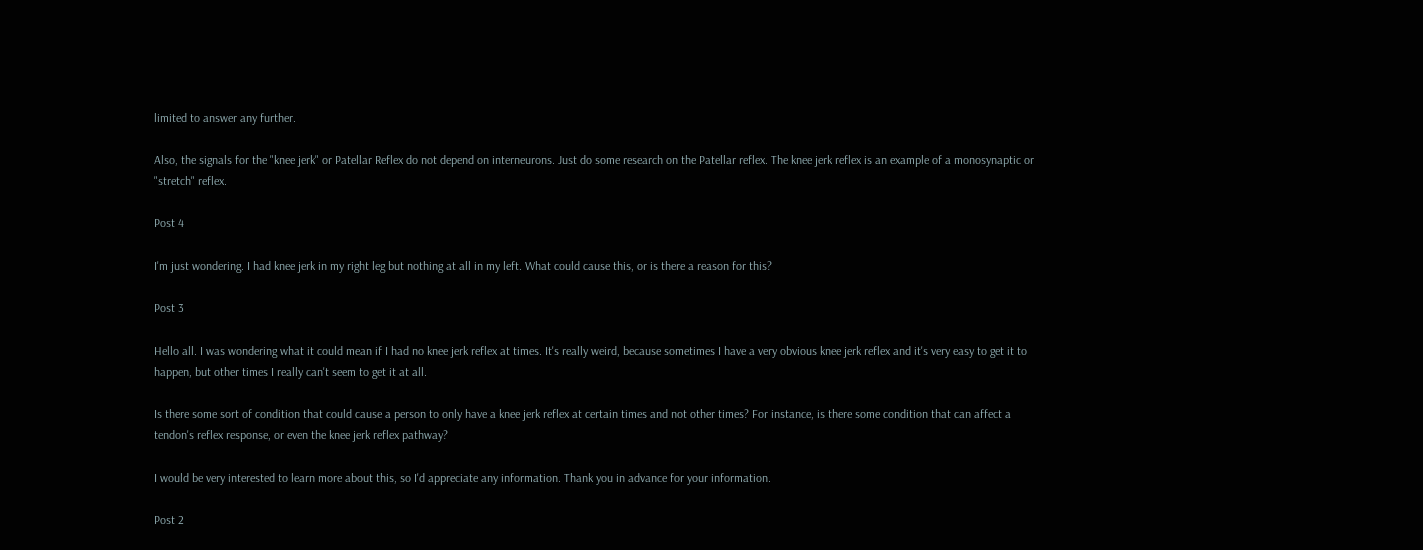limited to answer any further.

Also, the signals for the "knee jerk" or Patellar Reflex do not depend on interneurons. Just do some research on the Patellar reflex. The knee jerk reflex is an example of a monosynaptic or "stretch" reflex.

Post 4

I'm just wondering. I had knee jerk in my right leg but nothing at all in my left. What could cause this, or is there a reason for this?

Post 3

Hello all. I was wondering what it could mean if I had no knee jerk reflex at times. It's really weird, because sometimes I have a very obvious knee jerk reflex and it's very easy to get it to happen, but other times I really can't seem to get it at all.

Is there some sort of condition that could cause a person to only have a knee jerk reflex at certain times and not other times? For instance, is there some condition that can affect a tendon's reflex response, or even the knee jerk reflex pathway?

I would be very interested to learn more about this, so I'd appreciate any information. Thank you in advance for your information.

Post 2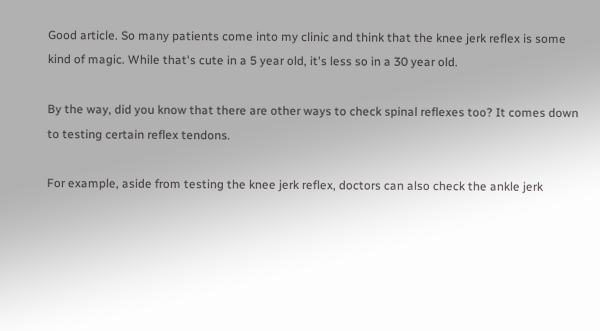Good article. So many patients come into my clinic and think that the knee jerk reflex is some kind of magic. While that's cute in a 5 year old, it's less so in a 30 year old.

By the way, did you know that there are other ways to check spinal reflexes too? It comes down to testing certain reflex tendons.

For example, aside from testing the knee jerk reflex, doctors can also check the ankle jerk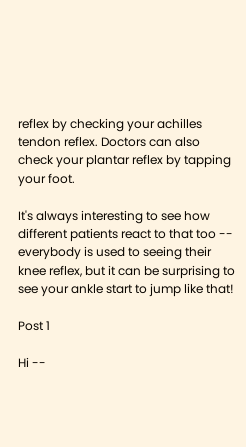reflex by checking your achilles tendon reflex. Doctors can also check your plantar reflex by tapping your foot.

It's always interesting to see how different patients react to that too -- everybody is used to seeing their knee reflex, but it can be surprising to see your ankle start to jump like that!

Post 1

Hi --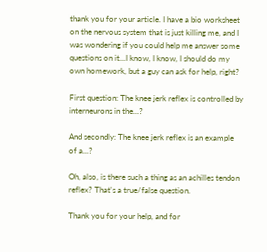thank you for your article. I have a bio worksheet on the nervous system that is just killing me, and I was wondering if you could help me answer some questions on it...I know, I know, I should do my own homework, but a guy can ask for help, right?

First question: The knee jerk reflex is controlled by interneurons in the...?

And secondly: The knee jerk reflex is an example of a...?

Oh, also, is there such a thing as an achilles tendon reflex? That's a true/false question.

Thank you for your help, and for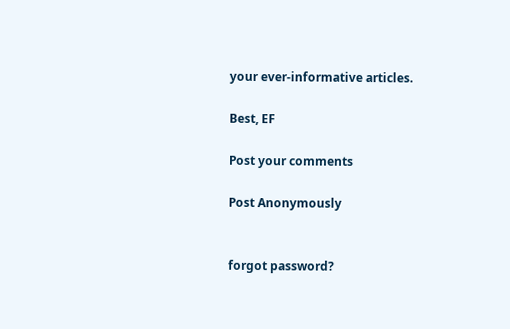your ever-informative articles.

Best, EF

Post your comments

Post Anonymously


forgot password?